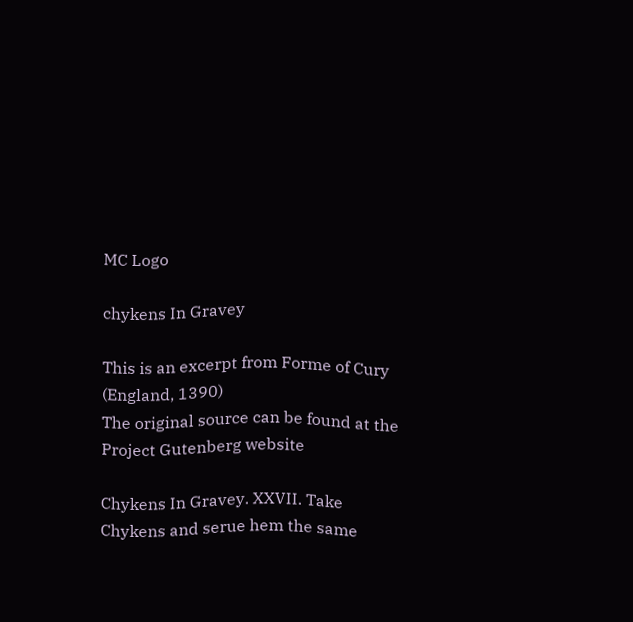MC Logo

chykens In Gravey

This is an excerpt from Forme of Cury
(England, 1390)
The original source can be found at the Project Gutenberg website

Chykens In Gravey. XXVII. Take Chykens and serue hem the same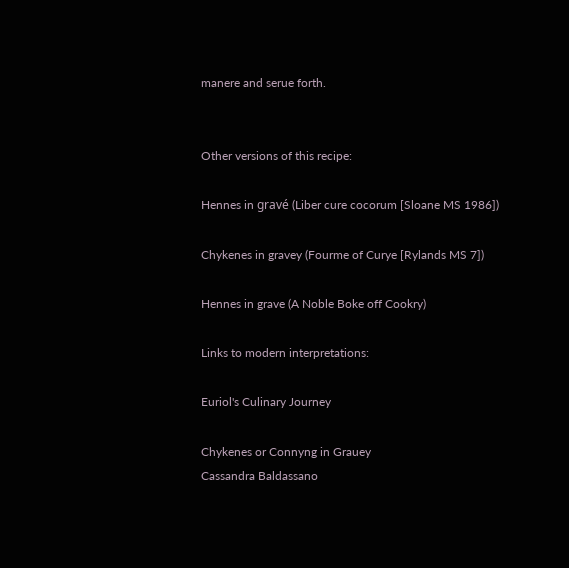manere and serue forth.


Other versions of this recipe:

Hennes in gravé (Liber cure cocorum [Sloane MS 1986])

Chykenes in gravey (Fourme of Curye [Rylands MS 7])

Hennes in grave (A Noble Boke off Cookry)

Links to modern interpretations:

Euriol's Culinary Journey

Chykenes or Connyng in Grauey
Cassandra Baldassano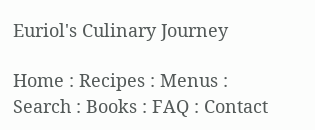Euriol's Culinary Journey

Home : Recipes : Menus : Search : Books : FAQ : Contact